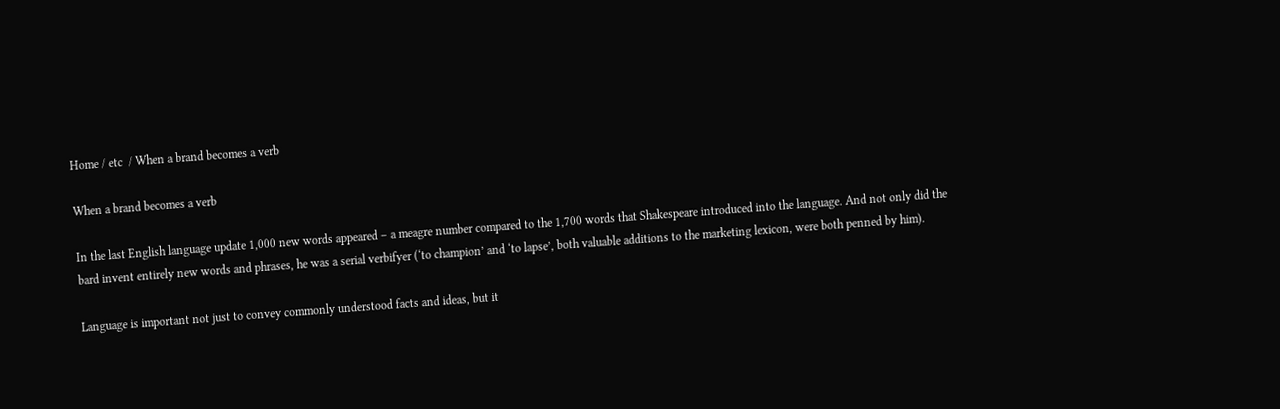Home / etc  / When a brand becomes a verb

When a brand becomes a verb

In the last English language update 1,000 new words appeared – a meagre number compared to the 1,700 words that Shakespeare introduced into the language. And not only did the bard invent entirely new words and phrases, he was a serial verbifyer (‘to champion’ and ‘to lapse’, both valuable additions to the marketing lexicon, were both penned by him).

Language is important not just to convey commonly understood facts and ideas, but it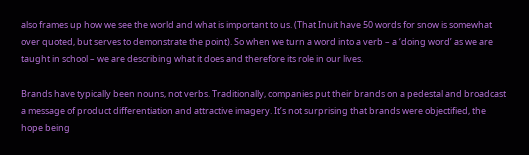also frames up how we see the world and what is important to us. (That Inuit have 50 words for snow is somewhat over quoted, but serves to demonstrate the point). So when we turn a word into a verb – a ‘doing word’ as we are taught in school – we are describing what it does and therefore its role in our lives.

Brands have typically been nouns, not verbs. Traditionally, companies put their brands on a pedestal and broadcast a message of product differentiation and attractive imagery. It’s not surprising that brands were objectified, the hope being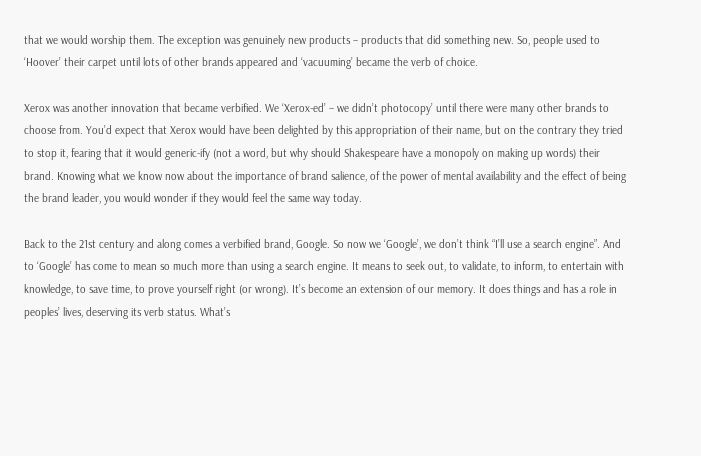that we would worship them. The exception was genuinely new products – products that did something new. So, people used to ‘Hoover’ their carpet until lots of other brands appeared and ‘vacuuming’ became the verb of choice.

Xerox was another innovation that became verbified. We ‘Xerox-ed’ – we didn’t photocopy’ until there were many other brands to choose from. You’d expect that Xerox would have been delighted by this appropriation of their name, but on the contrary they tried to stop it, fearing that it would generic-ify (not a word, but why should Shakespeare have a monopoly on making up words) their brand. Knowing what we know now about the importance of brand salience, of the power of mental availability and the effect of being the brand leader, you would wonder if they would feel the same way today.

Back to the 21st century and along comes a verbified brand, Google. So now we ‘Google’, we don’t think “I’ll use a search engine”. And to ‘Google’ has come to mean so much more than using a search engine. It means to seek out, to validate, to inform, to entertain with knowledge, to save time, to prove yourself right (or wrong). It’s become an extension of our memory. It does things and has a role in peoples’ lives, deserving its verb status. What’s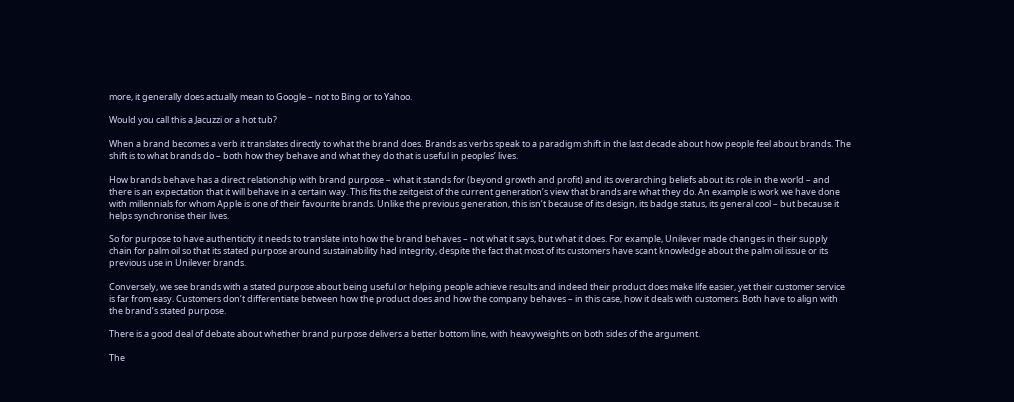more, it generally does actually mean to Google – not to Bing or to Yahoo.

Would you call this a Jacuzzi or a hot tub?

When a brand becomes a verb it translates directly to what the brand does. Brands as verbs speak to a paradigm shift in the last decade about how people feel about brands. The shift is to what brands do – both how they behave and what they do that is useful in peoples’ lives.

How brands behave has a direct relationship with brand purpose – what it stands for (beyond growth and profit) and its overarching beliefs about its role in the world – and there is an expectation that it will behave in a certain way. This fits the zeitgeist of the current generation’s view that brands are what they do. An example is work we have done with millennials for whom Apple is one of their favourite brands. Unlike the previous generation, this isn’t because of its design, its badge status, its general cool – but because it helps synchronise their lives.

So for purpose to have authenticity it needs to translate into how the brand behaves – not what it says, but what it does. For example, Unilever made changes in their supply chain for palm oil so that its stated purpose around sustainability had integrity, despite the fact that most of its customers have scant knowledge about the palm oil issue or its previous use in Unilever brands.

Conversely, we see brands with a stated purpose about being useful or helping people achieve results and indeed their product does make life easier, yet their customer service is far from easy. Customers don’t differentiate between how the product does and how the company behaves – in this case, how it deals with customers. Both have to align with the brand’s stated purpose.

There is a good deal of debate about whether brand purpose delivers a better bottom line, with heavyweights on both sides of the argument.

The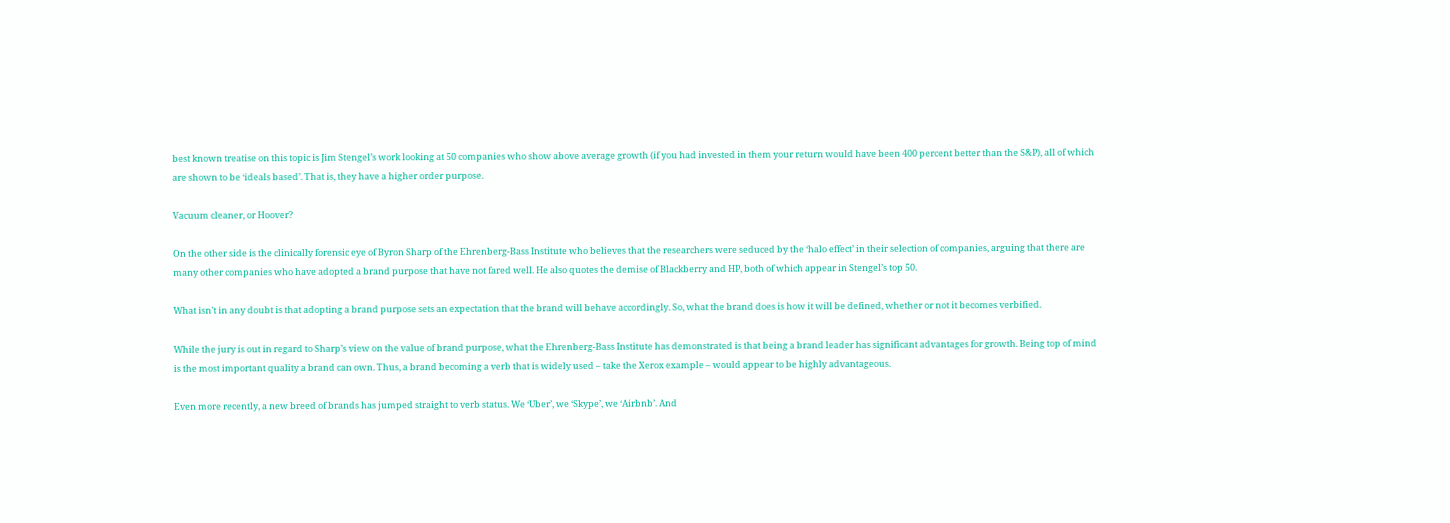best known treatise on this topic is Jim Stengel’s work looking at 50 companies who show above average growth (if you had invested in them your return would have been 400 percent better than the S&P), all of which are shown to be ‘ideals based’. That is, they have a higher order purpose.

Vacuum cleaner, or Hoover?

On the other side is the clinically forensic eye of Byron Sharp of the Ehrenberg-Bass Institute who believes that the researchers were seduced by the ‘halo effect’ in their selection of companies, arguing that there are many other companies who have adopted a brand purpose that have not fared well. He also quotes the demise of Blackberry and HP, both of which appear in Stengel’s top 50.

What isn’t in any doubt is that adopting a brand purpose sets an expectation that the brand will behave accordingly. So, what the brand does is how it will be defined, whether or not it becomes verbified.

While the jury is out in regard to Sharp’s view on the value of brand purpose, what the Ehrenberg-Bass Institute has demonstrated is that being a brand leader has significant advantages for growth. Being top of mind is the most important quality a brand can own. Thus, a brand becoming a verb that is widely used – take the Xerox example – would appear to be highly advantageous.

Even more recently, a new breed of brands has jumped straight to verb status. We ‘Uber’, we ‘Skype’, we ‘Airbnb’. And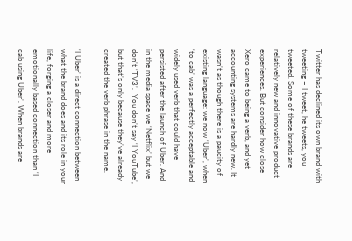Twitter has declined its own brand with tweeting – I tweet, he tweets, you tweeted. Some of these brands are relatively new and innovative product experiences. But consider how close Xero came to being a verb, and yet accounting systems are hardly new. It wasn’t as though there is a paucity of existing language: we now ‘Uber’, when ‘to cab’ was a perfectly acceptable and widely used verb that could have persisted after the launch of Uber. And in the media space we ‘Netflix’ but we don’t ‘TV3’.  You don’t say ‘I YouTube’, but that’s only because they’ve already created the verb phrase in the name.

‘I Uber’ is a direct connection between what the brand does and its role in your life, forging a closer and more emotionally based connection than ‘I cab using Uber’. When brands are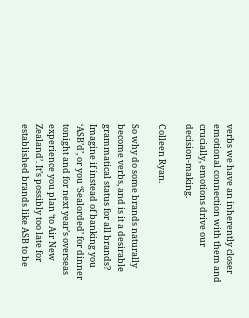verbs we have an inherently closer emotional connection with them and crucially, emotions drive our decision-making.

Colleen Ryan.

So why do some brands naturally become verbs, and is it a desirable grammatical status for all brands? Imagine if instead of banking you ‘ASB’d’, or you ‘Sealorded’ for dinner tonight and for next year’s overseas experience you plan ‘to Air New Zealand’. It’s possibly too late for established brands like ASB to be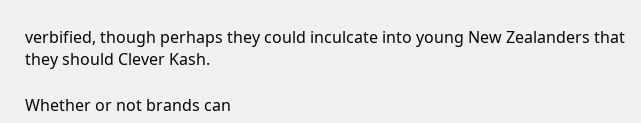verbified, though perhaps they could inculcate into young New Zealanders that they should Clever Kash.

Whether or not brands can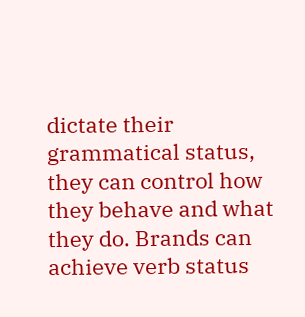dictate their grammatical status, they can control how they behave and what they do. Brands can achieve verb status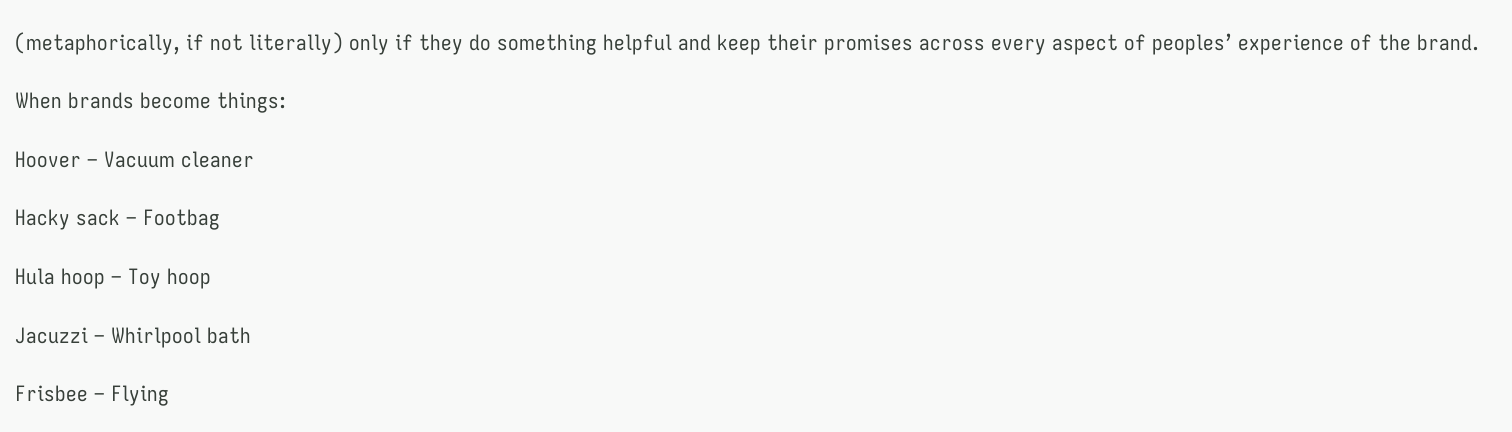(metaphorically, if not literally) only if they do something helpful and keep their promises across every aspect of peoples’ experience of the brand.

When brands become things:

Hoover – Vacuum cleaner

Hacky sack – Footbag

Hula hoop – Toy hoop

Jacuzzi – Whirlpool bath

Frisbee – Flying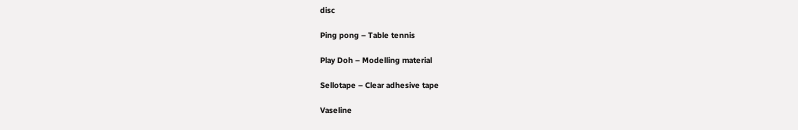disc

Ping pong – Table tennis

Play Doh – Modelling material

Sellotape – Clear adhesive tape

Vaseline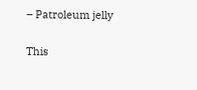– Patroleum jelly

This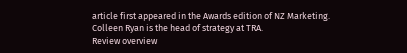article first appeared in the Awards edition of NZ Marketing.
Colleen Ryan is the head of strategy at TRA.
Review overview